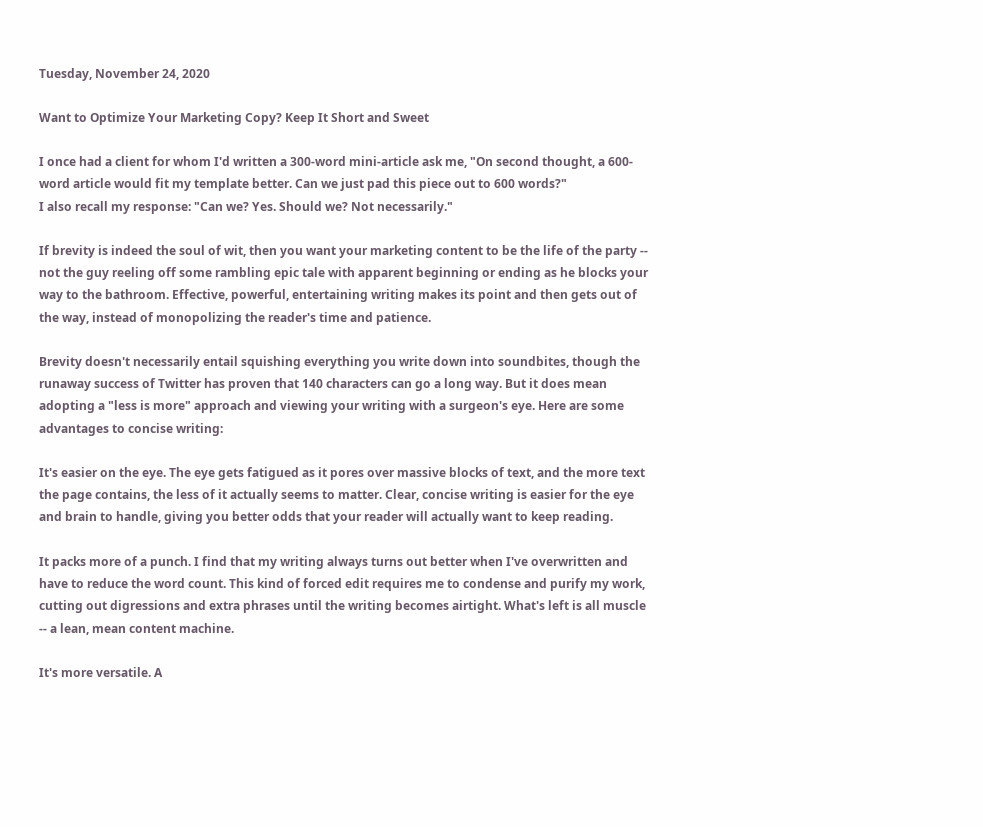Tuesday, November 24, 2020

Want to Optimize Your Marketing Copy? Keep It Short and Sweet

I once had a client for whom I'd written a 300-word mini-article ask me, "On second thought, a 600-word article would fit my template better. Can we just pad this piece out to 600 words?"
I also recall my response: "Can we? Yes. Should we? Not necessarily."

If brevity is indeed the soul of wit, then you want your marketing content to be the life of the party -- not the guy reeling off some rambling epic tale with apparent beginning or ending as he blocks your way to the bathroom. Effective, powerful, entertaining writing makes its point and then gets out of the way, instead of monopolizing the reader's time and patience.

Brevity doesn't necessarily entail squishing everything you write down into soundbites, though the runaway success of Twitter has proven that 140 characters can go a long way. But it does mean adopting a "less is more" approach and viewing your writing with a surgeon's eye. Here are some advantages to concise writing:

It's easier on the eye. The eye gets fatigued as it pores over massive blocks of text, and the more text the page contains, the less of it actually seems to matter. Clear, concise writing is easier for the eye and brain to handle, giving you better odds that your reader will actually want to keep reading.

It packs more of a punch. I find that my writing always turns out better when I've overwritten and have to reduce the word count. This kind of forced edit requires me to condense and purify my work, cutting out digressions and extra phrases until the writing becomes airtight. What's left is all muscle -- a lean, mean content machine.

It's more versatile. A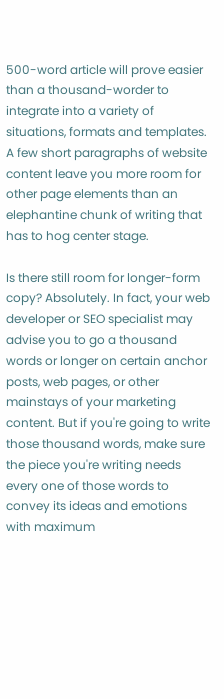500-word article will prove easier than a thousand-worder to integrate into a variety of situations, formats and templates. A few short paragraphs of website content leave you more room for other page elements than an elephantine chunk of writing that has to hog center stage.

Is there still room for longer-form copy? Absolutely. In fact, your web developer or SEO specialist may advise you to go a thousand words or longer on certain anchor posts, web pages, or other mainstays of your marketing content. But if you're going to write those thousand words, make sure the piece you're writing needs every one of those words to convey its ideas and emotions with maximum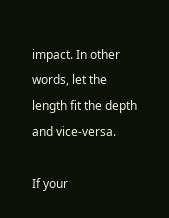impact. In other words, let the length fit the depth and vice-versa.

If your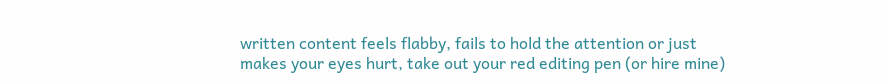written content feels flabby, fails to hold the attention or just makes your eyes hurt, take out your red editing pen (or hire mine)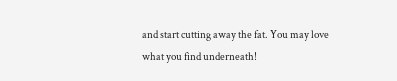and start cutting away the fat. You may love what you find underneath!